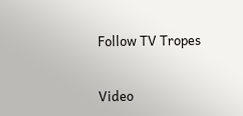Follow TV Tropes


Video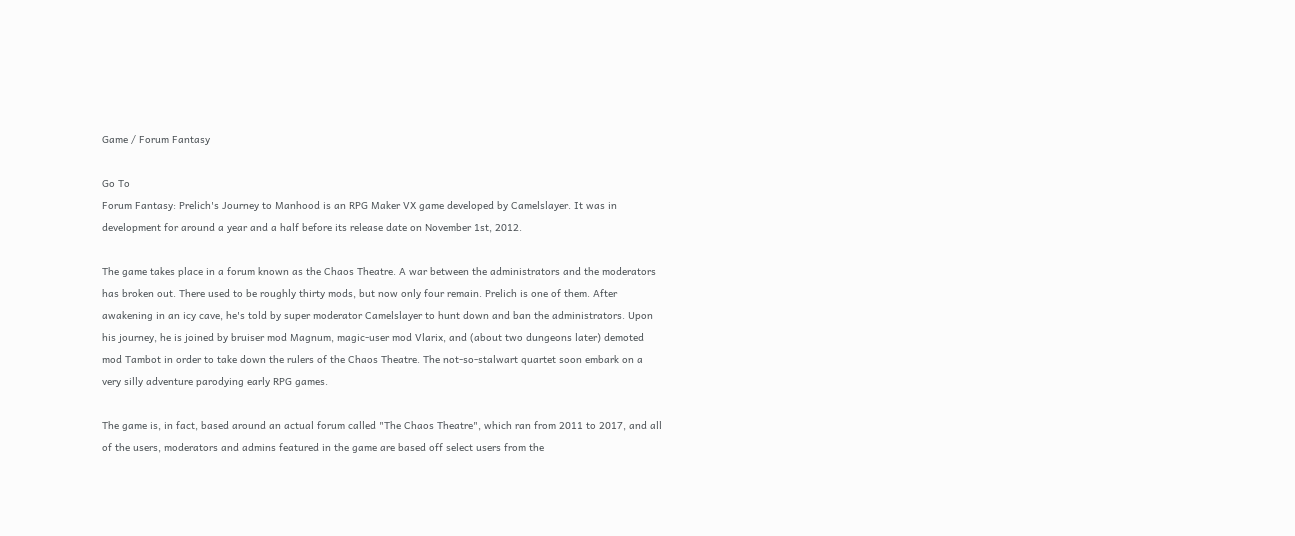Game / Forum Fantasy

Go To
Forum Fantasy: Prelich's Journey to Manhood is an RPG Maker VX game developed by Camelslayer. It was in development for around a year and a half before its release date on November 1st, 2012.

The game takes place in a forum known as the Chaos Theatre. A war between the administrators and the moderators has broken out. There used to be roughly thirty mods, but now only four remain. Prelich is one of them. After awakening in an icy cave, he's told by super moderator Camelslayer to hunt down and ban the administrators. Upon his journey, he is joined by bruiser mod Magnum, magic-user mod Vlarix, and (about two dungeons later) demoted mod Tambot in order to take down the rulers of the Chaos Theatre. The not-so-stalwart quartet soon embark on a very silly adventure parodying early RPG games.

The game is, in fact, based around an actual forum called "The Chaos Theatre", which ran from 2011 to 2017, and all of the users, moderators and admins featured in the game are based off select users from the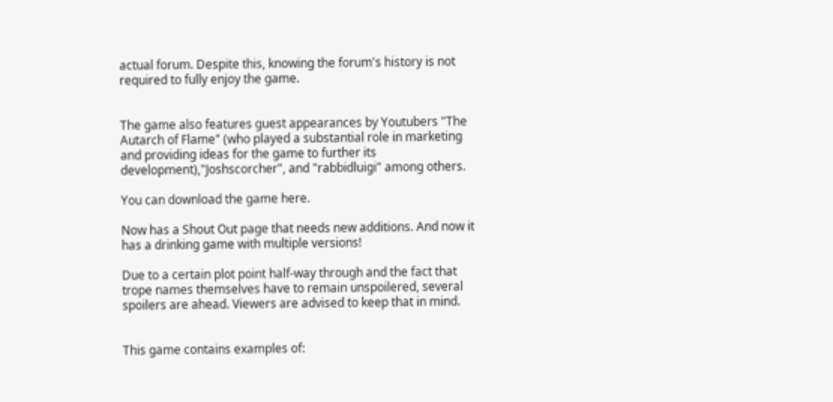actual forum. Despite this, knowing the forum's history is not required to fully enjoy the game.


The game also features guest appearances by Youtubers "The Autarch of Flame" (who played a substantial role in marketing and providing ideas for the game to further its development),"Joshscorcher", and "rabbidluigi" among others.

You can download the game here.

Now has a Shout Out page that needs new additions. And now it has a drinking game with multiple versions!

Due to a certain plot point half-way through and the fact that trope names themselves have to remain unspoilered, several spoilers are ahead. Viewers are advised to keep that in mind.


This game contains examples of: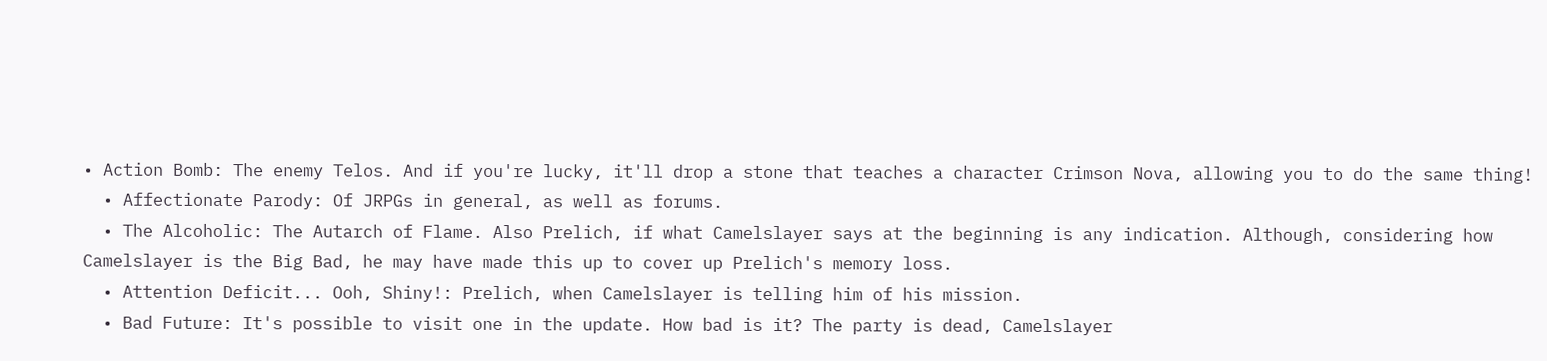• Action Bomb: The enemy Telos. And if you're lucky, it'll drop a stone that teaches a character Crimson Nova, allowing you to do the same thing!
  • Affectionate Parody: Of JRPGs in general, as well as forums.
  • The Alcoholic: The Autarch of Flame. Also Prelich, if what Camelslayer says at the beginning is any indication. Although, considering how Camelslayer is the Big Bad, he may have made this up to cover up Prelich's memory loss.
  • Attention Deficit... Ooh, Shiny!: Prelich, when Camelslayer is telling him of his mission.
  • Bad Future: It's possible to visit one in the update. How bad is it? The party is dead, Camelslayer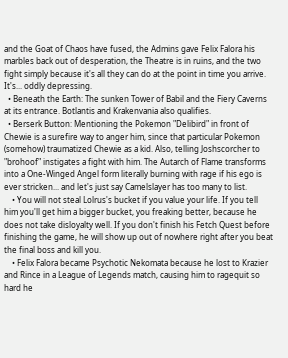and the Goat of Chaos have fused, the Admins gave Felix Falora his marbles back out of desperation, the Theatre is in ruins, and the two fight simply because it's all they can do at the point in time you arrive. It's... oddly depressing.
  • Beneath the Earth: The sunken Tower of Babil and the Fiery Caverns at its entrance. Botlantis and Krakenvania also qualifies.
  • Berserk Button: Mentioning the Pokemon "Delibird" in front of Chewie is a surefire way to anger him, since that particular Pokemon (somehow) traumatized Chewie as a kid. Also, telling Joshscorcher to "brohoof" instigates a fight with him. The Autarch of Flame transforms into a One-Winged Angel form literally burning with rage if his ego is ever stricken... and let's just say Camelslayer has too many to list.
    • You will not steal Lolrus's bucket if you value your life. If you tell him you'll get him a bigger bucket, you freaking better, because he does not take disloyalty well. If you don't finish his Fetch Quest before finishing the game, he will show up out of nowhere right after you beat the final boss and kill you.
    • Felix Falora became Psychotic Nekomata because he lost to Krazier and Rince in a League of Legends match, causing him to ragequit so hard he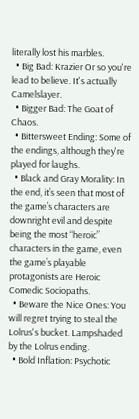literally lost his marbles.
  • Big Bad: Krazier Or so you're lead to believe. It's actually Camelslayer.
  • Bigger Bad: The Goat of Chaos.
  • Bittersweet Ending: Some of the endings, although they're played for laughs.
  • Black and Gray Morality: In the end, it’s seen that most of the game’s characters are downright evil and despite being the most “heroic” characters in the game, even the game’s playable protagonists are Heroic Comedic Sociopaths.
  • Beware the Nice Ones: You will regret trying to steal the Lolrus's bucket. Lampshaded by the Lolrus ending.
  • Bold Inflation: Psychotic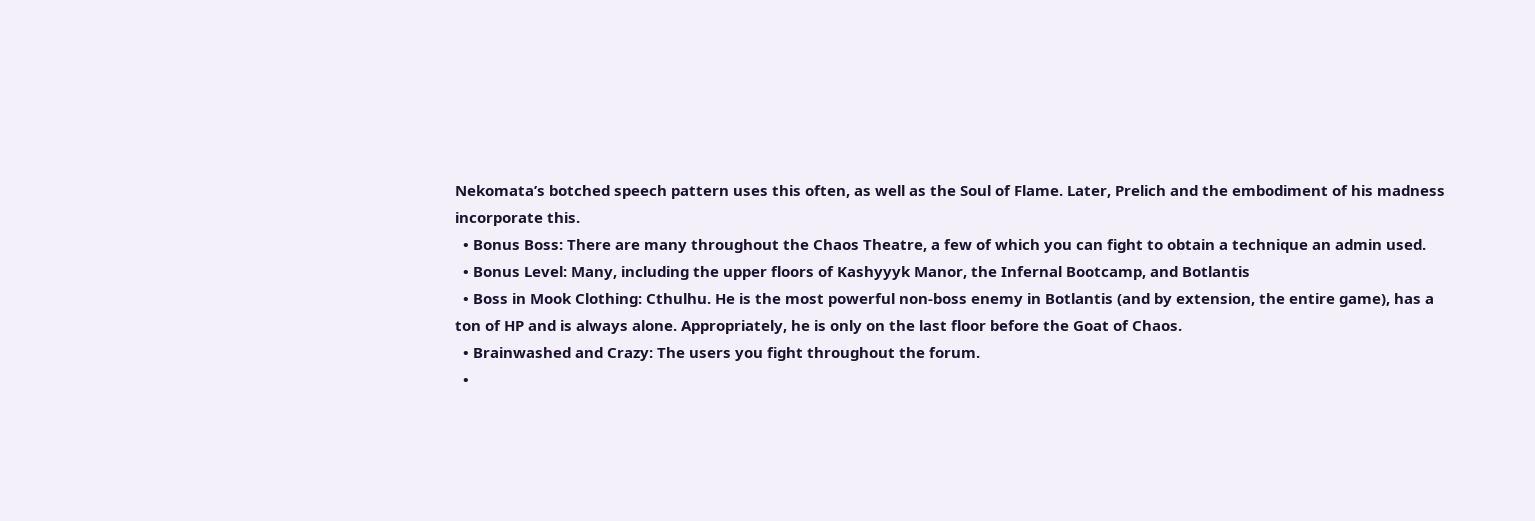Nekomata’s botched speech pattern uses this often, as well as the Soul of Flame. Later, Prelich and the embodiment of his madness incorporate this.
  • Bonus Boss: There are many throughout the Chaos Theatre, a few of which you can fight to obtain a technique an admin used.
  • Bonus Level: Many, including the upper floors of Kashyyyk Manor, the Infernal Bootcamp, and Botlantis
  • Boss in Mook Clothing: Cthulhu. He is the most powerful non-boss enemy in Botlantis (and by extension, the entire game), has a ton of HP and is always alone. Appropriately, he is only on the last floor before the Goat of Chaos.
  • Brainwashed and Crazy: The users you fight throughout the forum.
  •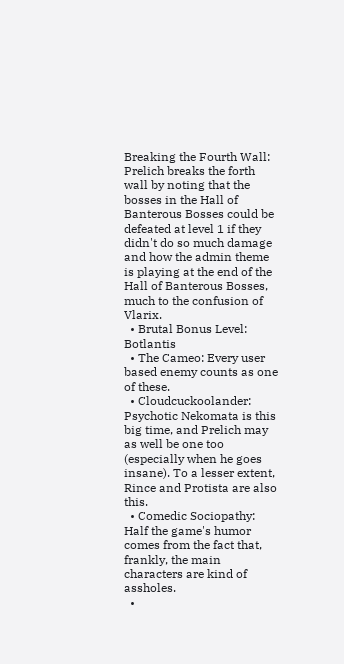Breaking the Fourth Wall: Prelich breaks the forth wall by noting that the bosses in the Hall of Banterous Bosses could be defeated at level 1 if they didn't do so much damage and how the admin theme is playing at the end of the Hall of Banterous Bosses, much to the confusion of Vlarix.
  • Brutal Bonus Level: Botlantis
  • The Cameo: Every user based enemy counts as one of these.
  • Cloudcuckoolander: Psychotic Nekomata is this big time, and Prelich may as well be one too (especially when he goes insane). To a lesser extent, Rince and Protista are also this.
  • Comedic Sociopathy: Half the game's humor comes from the fact that, frankly, the main characters are kind of assholes.
  •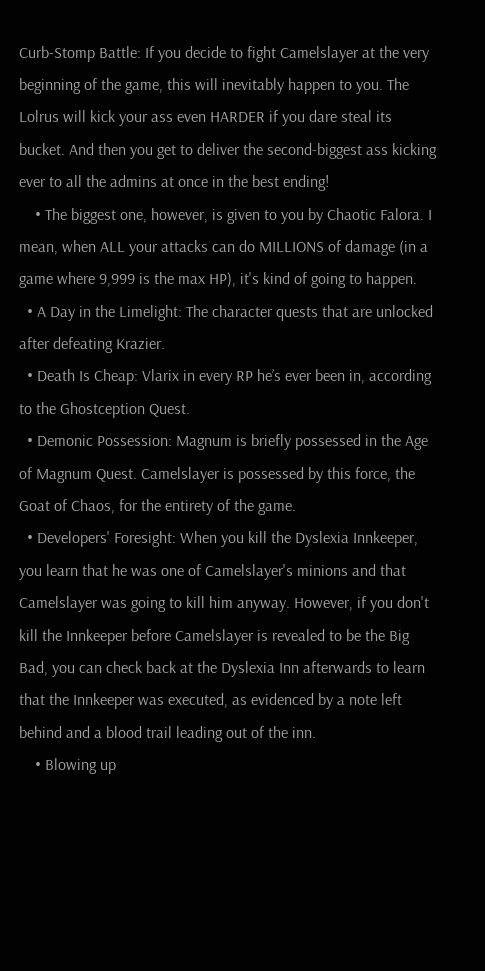Curb-Stomp Battle: If you decide to fight Camelslayer at the very beginning of the game, this will inevitably happen to you. The Lolrus will kick your ass even HARDER if you dare steal its bucket. And then you get to deliver the second-biggest ass kicking ever to all the admins at once in the best ending!
    • The biggest one, however, is given to you by Chaotic Falora. I mean, when ALL your attacks can do MILLIONS of damage (in a game where 9,999 is the max HP), it's kind of going to happen.
  • A Day in the Limelight: The character quests that are unlocked after defeating Krazier.
  • Death Is Cheap: Vlarix in every RP he’s ever been in, according to the Ghostception Quest.
  • Demonic Possession: Magnum is briefly possessed in the Age of Magnum Quest. Camelslayer is possessed by this force, the Goat of Chaos, for the entirety of the game.
  • Developers' Foresight: When you kill the Dyslexia Innkeeper, you learn that he was one of Camelslayer's minions and that Camelslayer was going to kill him anyway. However, if you don't kill the Innkeeper before Camelslayer is revealed to be the Big Bad, you can check back at the Dyslexia Inn afterwards to learn that the Innkeeper was executed, as evidenced by a note left behind and a blood trail leading out of the inn.
    • Blowing up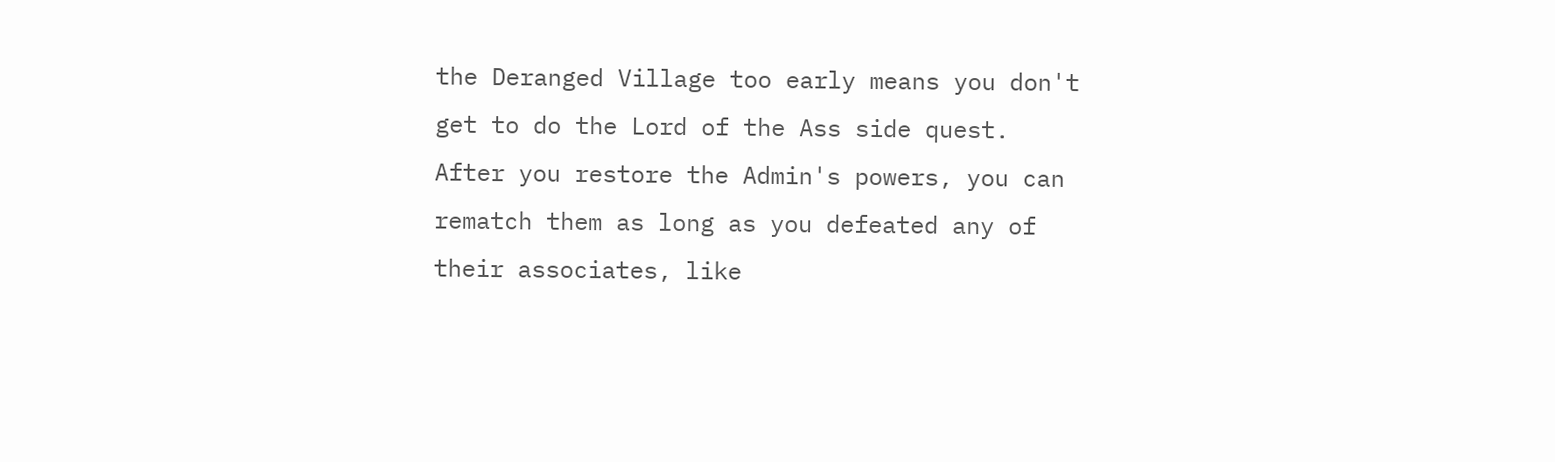the Deranged Village too early means you don't get to do the Lord of the Ass side quest. After you restore the Admin's powers, you can rematch them as long as you defeated any of their associates, like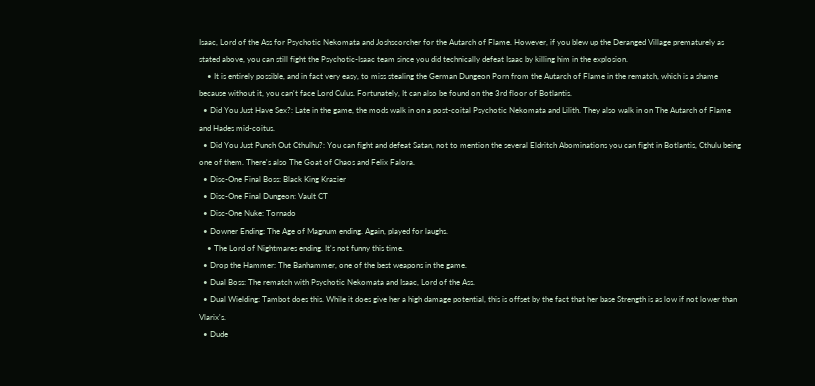Isaac, Lord of the Ass for Psychotic Nekomata and Joshscorcher for the Autarch of Flame. However, if you blew up the Deranged Village prematurely as stated above, you can still fight the Psychotic-Isaac team since you did technically defeat Isaac by killing him in the explosion.
    • It is entirely possible, and in fact very easy, to miss stealing the German Dungeon Porn from the Autarch of Flame in the rematch, which is a shame because without it, you can't face Lord Culus. Fortunately, It can also be found on the 3rd floor of Botlantis.
  • Did You Just Have Sex?: Late in the game, the mods walk in on a post-coital Psychotic Nekomata and Lilith. They also walk in on The Autarch of Flame and Hades mid-coitus.
  • Did You Just Punch Out Cthulhu?: You can fight and defeat Satan, not to mention the several Eldritch Abominations you can fight in Botlantis, Cthulu being one of them. There's also The Goat of Chaos and Felix Falora.
  • Disc-One Final Boss: Black King Krazier
  • Disc-One Final Dungeon: Vault CT
  • Disc-One Nuke: Tornado
  • Downer Ending: The Age of Magnum ending. Again, played for laughs.
    • The Lord of Nightmares ending. It's not funny this time.
  • Drop the Hammer: The Banhammer, one of the best weapons in the game.
  • Dual Boss: The rematch with Psychotic Nekomata and Isaac, Lord of the Ass.
  • Dual Wielding: Tambot does this. While it does give her a high damage potential, this is offset by the fact that her base Strength is as low if not lower than Vlarix's.
  • Dude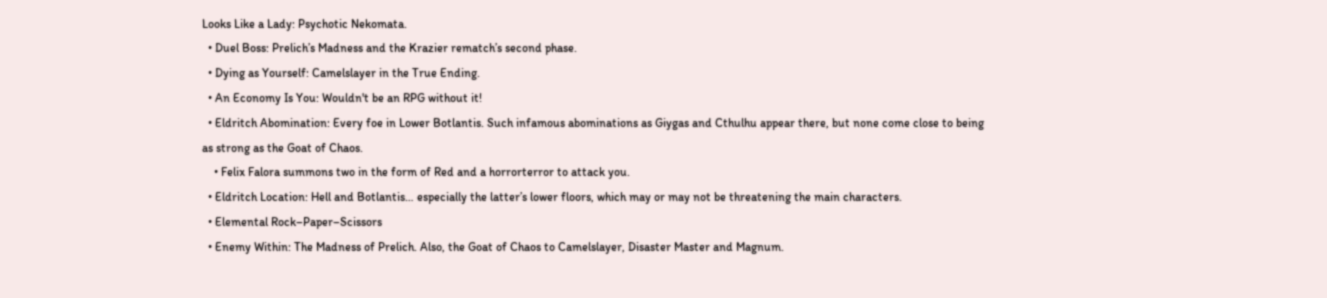Looks Like a Lady: Psychotic Nekomata.
  • Duel Boss: Prelich’s Madness and the Krazier rematch’s second phase.
  • Dying as Yourself: Camelslayer in the True Ending.
  • An Economy Is You: Wouldn't be an RPG without it!
  • Eldritch Abomination: Every foe in Lower Botlantis. Such infamous abominations as Giygas and Cthulhu appear there, but none come close to being as strong as the Goat of Chaos.
    • Felix Falora summons two in the form of Red and a horrorterror to attack you.
  • Eldritch Location: Hell and Botlantis… especially the latter’s lower floors, which may or may not be threatening the main characters.
  • Elemental Rock–Paper–Scissors
  • Enemy Within: The Madness of Prelich. Also, the Goat of Chaos to Camelslayer, Disaster Master and Magnum.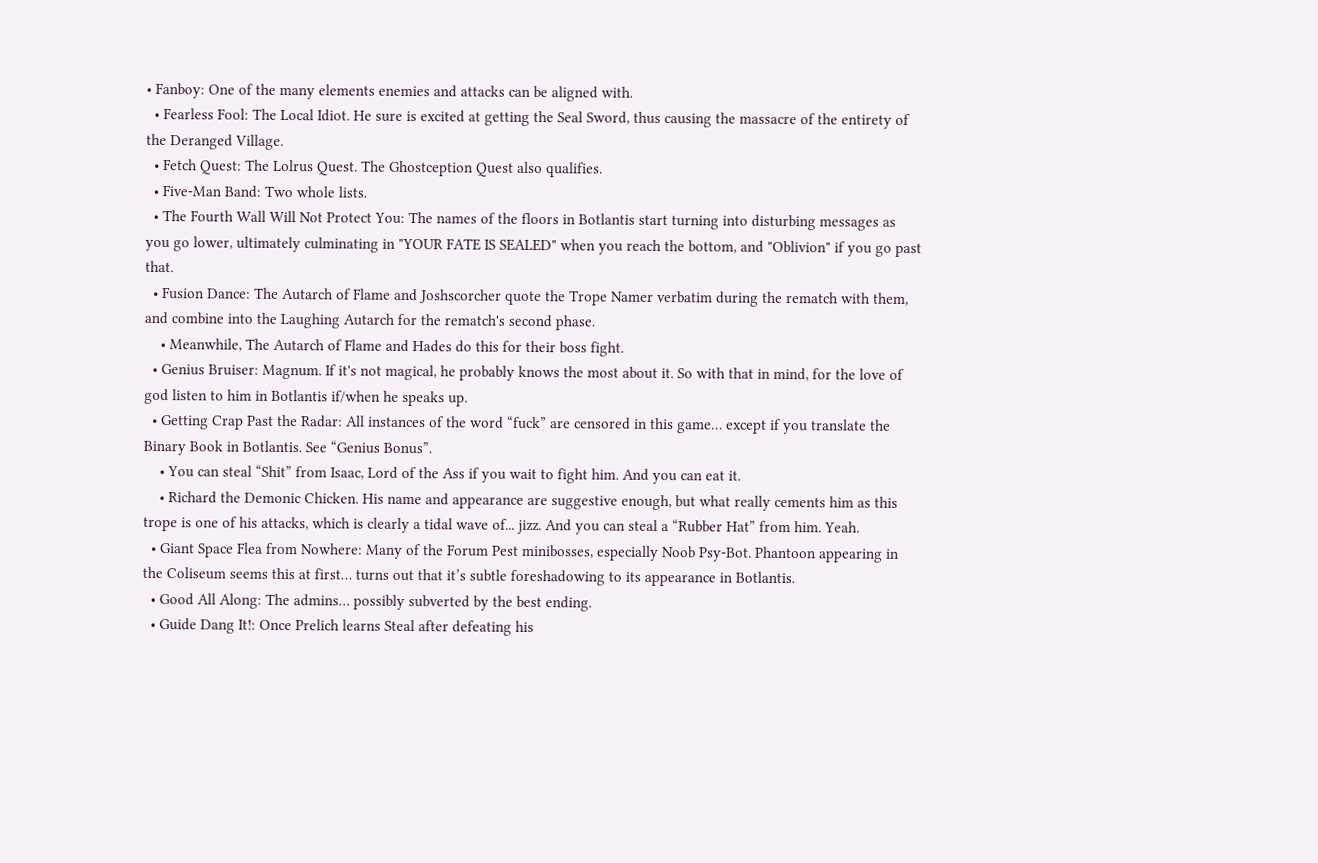• Fanboy: One of the many elements enemies and attacks can be aligned with.
  • Fearless Fool: The Local Idiot. He sure is excited at getting the Seal Sword, thus causing the massacre of the entirety of the Deranged Village.
  • Fetch Quest: The Lolrus Quest. The Ghostception Quest also qualifies.
  • Five-Man Band: Two whole lists.
  • The Fourth Wall Will Not Protect You: The names of the floors in Botlantis start turning into disturbing messages as you go lower, ultimately culminating in "YOUR FATE IS SEALED" when you reach the bottom, and "Oblivion" if you go past that.
  • Fusion Dance: The Autarch of Flame and Joshscorcher quote the Trope Namer verbatim during the rematch with them, and combine into the Laughing Autarch for the rematch's second phase.
    • Meanwhile, The Autarch of Flame and Hades do this for their boss fight.
  • Genius Bruiser: Magnum. If it's not magical, he probably knows the most about it. So with that in mind, for the love of god listen to him in Botlantis if/when he speaks up.
  • Getting Crap Past the Radar: All instances of the word “fuck” are censored in this game… except if you translate the Binary Book in Botlantis. See “Genius Bonus”.
    • You can steal “Shit” from Isaac, Lord of the Ass if you wait to fight him. And you can eat it.
    • Richard the Demonic Chicken. His name and appearance are suggestive enough, but what really cements him as this trope is one of his attacks, which is clearly a tidal wave of... jizz. And you can steal a “Rubber Hat” from him. Yeah.
  • Giant Space Flea from Nowhere: Many of the Forum Pest minibosses, especially Noob Psy-Bot. Phantoon appearing in the Coliseum seems this at first… turns out that it’s subtle foreshadowing to its appearance in Botlantis.
  • Good All Along: The admins… possibly subverted by the best ending.
  • Guide Dang It!: Once Prelich learns Steal after defeating his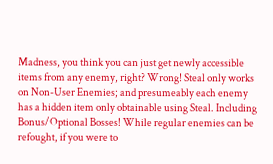Madness, you think you can just get newly accessible items from any enemy, right? Wrong! Steal only works on Non-User Enemies; and presumeably each enemy has a hidden item only obtainable using Steal. Including Bonus/Optional Bosses! While regular enemies can be refought, if you were to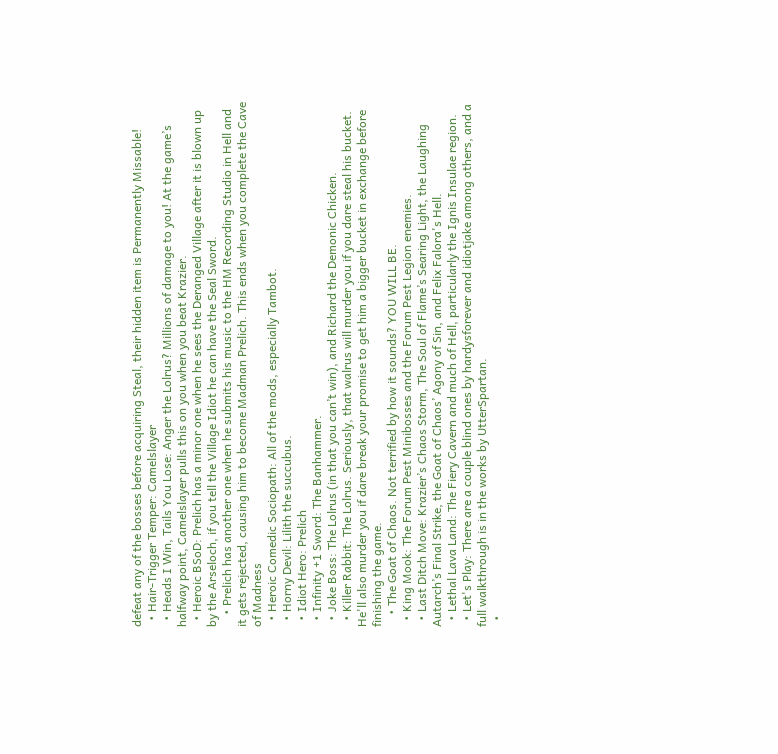defeat any of the bosses before acquiring Steal, their hidden item is Permanently Missable!
  • Hair-Trigger Temper: Camelslayer
  • Heads I Win, Tails You Lose: Anger the Lolrus? Millions of damage to you! At the game’s halfway point, Camelslayer pulls this on you when you beat Krazier.
  • Heroic BSoD: Prelich has a minor one when he sees the Deranged Village after it is blown up by the Arseloch, if you tell the Village Idiot he can have the Seal Sword.
    • Prelich has another one when he submits his music to the HM Recording Studio in Hell and it gets rejected, causing him to become Madman Prelich. This ends when you complete the Cave of Madness
  • Heroic Comedic Sociopath: All of the mods, especially Tambot.
  • Horny Devil: Lilith the succubus.
  • Idiot Hero: Prelich
  • Infinity +1 Sword: The Banhammer.
  • Joke Boss: The Lolrus (in that you can’t win), and Richard the Demonic Chicken.
  • Killer Rabbit: The Lolrus. Seriously, that walrus will murder you if you dare steal his bucket. He'll also murder you if dare break your promise to get him a bigger bucket in exchange before finishing the game.
    • The Goat of Chaos. Not terrified by how it sounds? YOU WILL BE.
  • King Mook: The Forum Pest Minibosses and the Forum Pest Legion enemies.
  • Last Ditch Move: Krazier’s Chaos Storm, The Soul of Flame’s Searing Light, the Laughing Autarch’s Final Strike, the Goat of Chaos’ Agony of Sin, and Felix Falora's Hell.
  • Lethal Lava Land: The Fiery Cavern and much of Hell, particularly the Ignis Insulae region.
  • Let's Play: There are a couple blind ones by hardysforever and idiotjake among others, and a full walkthrough is in the works by UtterSpartan.
  •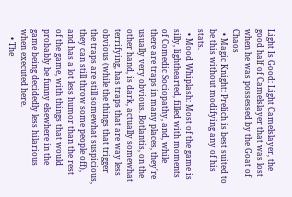Light Is Good: Light Camelslayer, the good half of Camelslayer that was lost when he was possessed by the Goat of Chaos
  • Magic Knight: Prelich is best suited to be this without modifying any of his stats.
  • Mood Whiplash: Most of the game is silly, lighthearted, filled with moments of Comedic Sociopathy, and, while there are traps in many places, they're usually very obvious. Botlantis, on the other hand, is dark, actually somewhat terrifying, has traps that are way less obvious (while the things that trigger the traps are still somewhat suspicious, they can still throw some people off), and has a lot less humor than the rest of the game, with things that would probably be funny elsewhere in the game being decidedly less hilarious when executed here.
    • The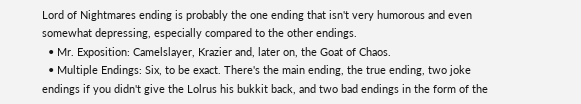Lord of Nightmares ending is probably the one ending that isn't very humorous and even somewhat depressing, especially compared to the other endings.
  • Mr. Exposition: Camelslayer, Krazier and, later on, the Goat of Chaos.
  • Multiple Endings: Six, to be exact. There's the main ending, the true ending, two joke endings if you didn't give the Lolrus his bukkit back, and two bad endings in the form of the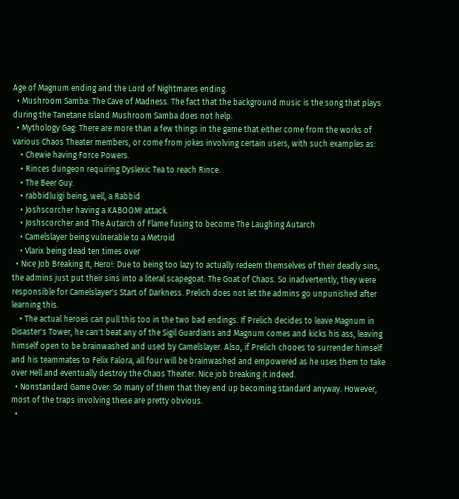Age of Magnum ending and the Lord of Nightmares ending.
  • Mushroom Samba: The Cave of Madness. The fact that the background music is the song that plays during the Tanetane Island Mushroom Samba does not help.
  • Mythology Gag: There are more than a few things in the game that either come from the works of various Chaos Theater members, or come from jokes involving certain users, with such examples as:
    • Chewie having Force Powers.
    • Rinces dungeon requiring Dyslexic Tea to reach Rince.
    • The Beer Guy.
    • rabbidluigi being, well, a Rabbid
    • Joshscorcher having a KABOOM! attack.
    • Joshscorcher and The Autarch of Flame fusing to become The Laughing Autarch
    • Camelslayer being vulnerable to a Metroid
    • Vlarix being dead ten times over
  • Nice Job Breaking It, Hero!: Due to being too lazy to actually redeem themselves of their deadly sins, the admins just put their sins into a literal scapegoat: The Goat of Chaos. So inadvertently, they were responsible for Camelslayer's Start of Darkness. Prelich does not let the admins go unpunished after learning this.
    • The actual heroes can pull this too in the two bad endings. If Prelich decides to leave Magnum in Disaster's Tower, he can't beat any of the Sigil Guardians and Magnum comes and kicks his ass, leaving himself open to be brainwashed and used by Camelslayer. Also, if Prelich chooes to surrender himself and his teammates to Felix Falora, all four will be brainwashed and empowered as he uses them to take over Hell and eventually destroy the Chaos Theater. Nice job breaking it indeed.
  • Nonstandard Game Over: So many of them that they end up becoming standard anyway. However, most of the traps involving these are pretty obvious.
  •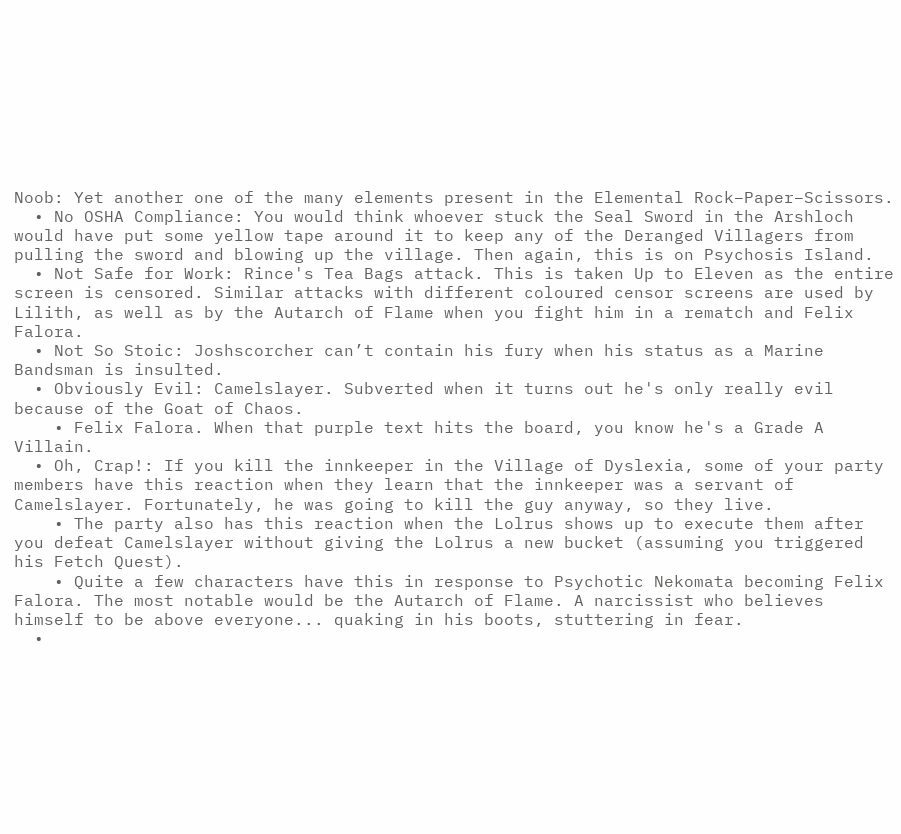Noob: Yet another one of the many elements present in the Elemental Rock–Paper–Scissors.
  • No OSHA Compliance: You would think whoever stuck the Seal Sword in the Arshloch would have put some yellow tape around it to keep any of the Deranged Villagers from pulling the sword and blowing up the village. Then again, this is on Psychosis Island.
  • Not Safe for Work: Rince's Tea Bags attack. This is taken Up to Eleven as the entire screen is censored. Similar attacks with different coloured censor screens are used by Lilith, as well as by the Autarch of Flame when you fight him in a rematch and Felix Falora.
  • Not So Stoic: Joshscorcher can’t contain his fury when his status as a Marine Bandsman is insulted.
  • Obviously Evil: Camelslayer. Subverted when it turns out he's only really evil because of the Goat of Chaos.
    • Felix Falora. When that purple text hits the board, you know he's a Grade A Villain.
  • Oh, Crap!: If you kill the innkeeper in the Village of Dyslexia, some of your party members have this reaction when they learn that the innkeeper was a servant of Camelslayer. Fortunately, he was going to kill the guy anyway, so they live.
    • The party also has this reaction when the Lolrus shows up to execute them after you defeat Camelslayer without giving the Lolrus a new bucket (assuming you triggered his Fetch Quest).
    • Quite a few characters have this in response to Psychotic Nekomata becoming Felix Falora. The most notable would be the Autarch of Flame. A narcissist who believes himself to be above everyone... quaking in his boots, stuttering in fear.
  •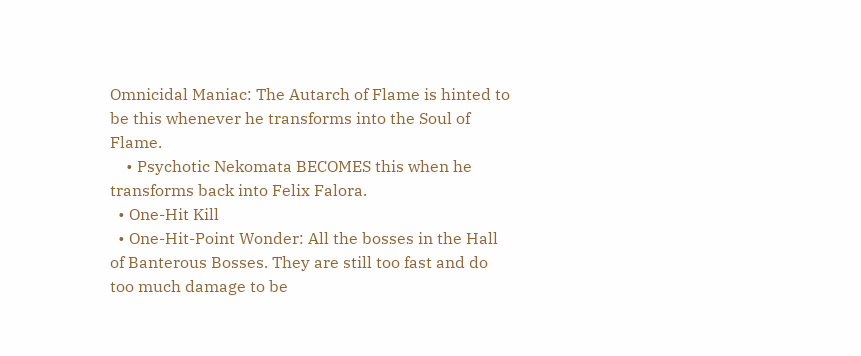Omnicidal Maniac: The Autarch of Flame is hinted to be this whenever he transforms into the Soul of Flame.
    • Psychotic Nekomata BECOMES this when he transforms back into Felix Falora.
  • One-Hit Kill
  • One-Hit-Point Wonder: All the bosses in the Hall of Banterous Bosses. They are still too fast and do too much damage to be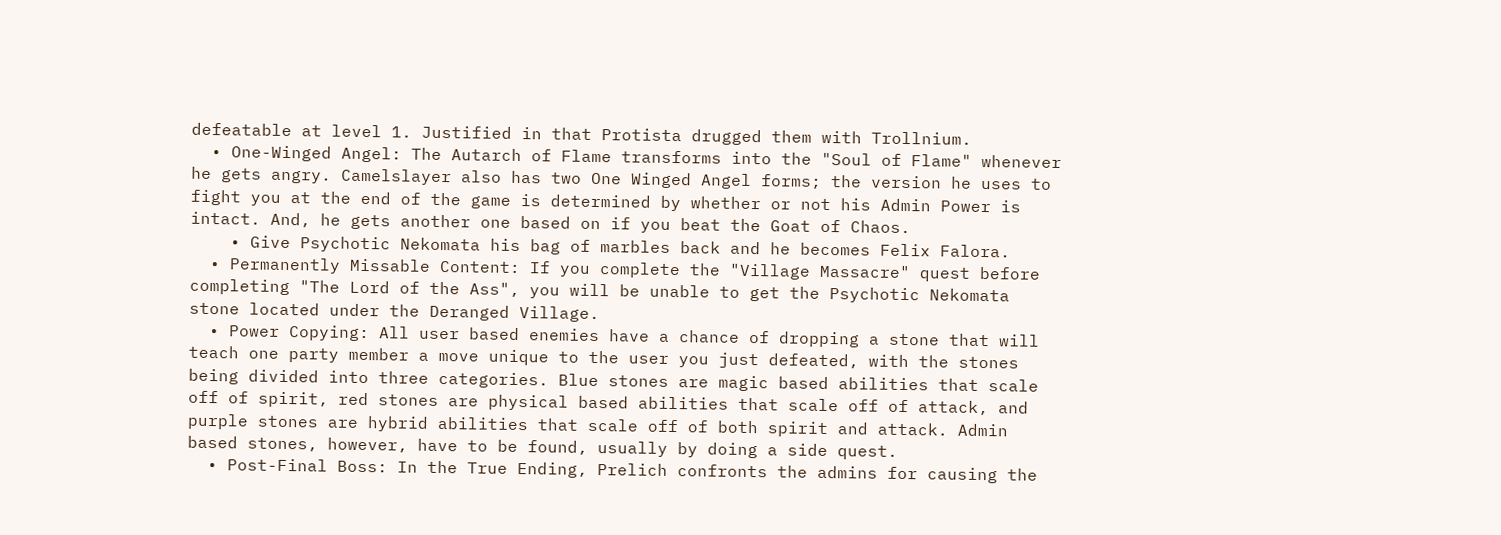defeatable at level 1. Justified in that Protista drugged them with Trollnium.
  • One-Winged Angel: The Autarch of Flame transforms into the "Soul of Flame" whenever he gets angry. Camelslayer also has two One Winged Angel forms; the version he uses to fight you at the end of the game is determined by whether or not his Admin Power is intact. And, he gets another one based on if you beat the Goat of Chaos.
    • Give Psychotic Nekomata his bag of marbles back and he becomes Felix Falora.
  • Permanently Missable Content: If you complete the "Village Massacre" quest before completing "The Lord of the Ass", you will be unable to get the Psychotic Nekomata stone located under the Deranged Village.
  • Power Copying: All user based enemies have a chance of dropping a stone that will teach one party member a move unique to the user you just defeated, with the stones being divided into three categories. Blue stones are magic based abilities that scale off of spirit, red stones are physical based abilities that scale off of attack, and purple stones are hybrid abilities that scale off of both spirit and attack. Admin based stones, however, have to be found, usually by doing a side quest.
  • Post-Final Boss: In the True Ending, Prelich confronts the admins for causing the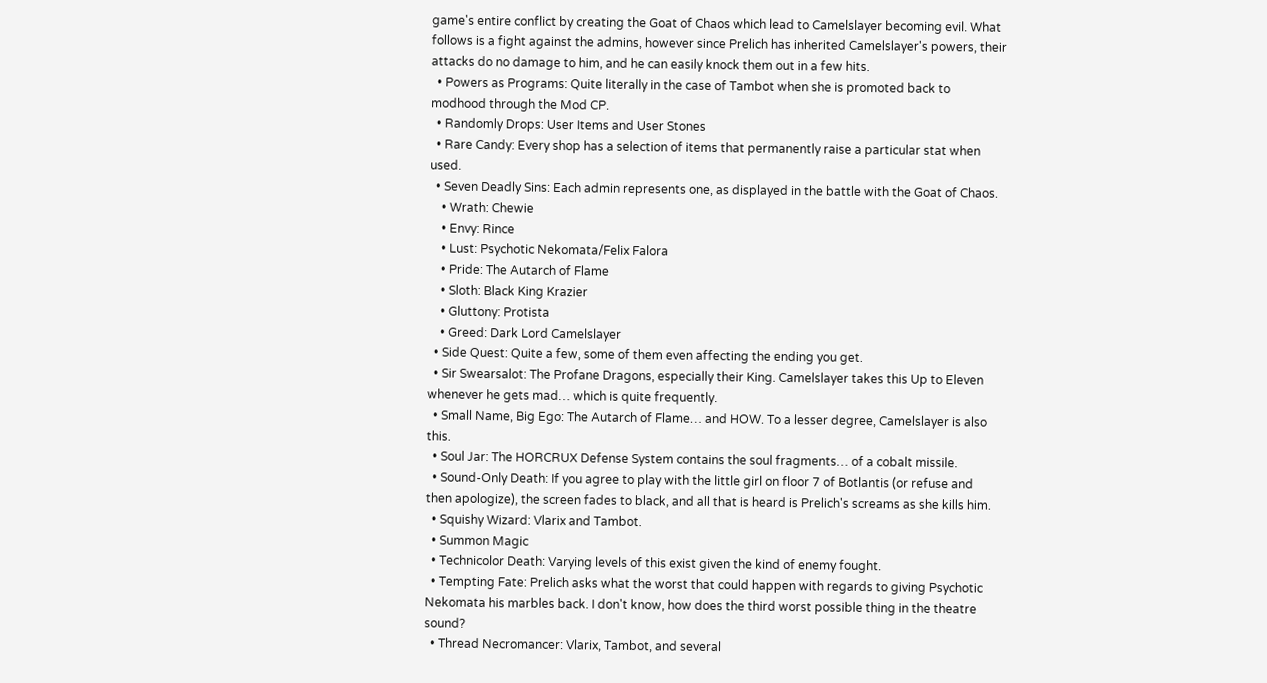game's entire conflict by creating the Goat of Chaos which lead to Camelslayer becoming evil. What follows is a fight against the admins, however since Prelich has inherited Camelslayer's powers, their attacks do no damage to him, and he can easily knock them out in a few hits.
  • Powers as Programs: Quite literally in the case of Tambot when she is promoted back to modhood through the Mod CP.
  • Randomly Drops: User Items and User Stones
  • Rare Candy: Every shop has a selection of items that permanently raise a particular stat when used.
  • Seven Deadly Sins: Each admin represents one, as displayed in the battle with the Goat of Chaos.
    • Wrath: Chewie
    • Envy: Rince
    • Lust: Psychotic Nekomata/Felix Falora
    • Pride: The Autarch of Flame
    • Sloth: Black King Krazier
    • Gluttony: Protista
    • Greed: Dark Lord Camelslayer
  • Side Quest: Quite a few, some of them even affecting the ending you get.
  • Sir Swearsalot: The Profane Dragons, especially their King. Camelslayer takes this Up to Eleven whenever he gets mad… which is quite frequently.
  • Small Name, Big Ego: The Autarch of Flame… and HOW. To a lesser degree, Camelslayer is also this.
  • Soul Jar: The HORCRUX Defense System contains the soul fragments… of a cobalt missile.
  • Sound-Only Death: If you agree to play with the little girl on floor 7 of Botlantis (or refuse and then apologize), the screen fades to black, and all that is heard is Prelich's screams as she kills him.
  • Squishy Wizard: Vlarix and Tambot.
  • Summon Magic
  • Technicolor Death: Varying levels of this exist given the kind of enemy fought.
  • Tempting Fate: Prelich asks what the worst that could happen with regards to giving Psychotic Nekomata his marbles back. I don't know, how does the third worst possible thing in the theatre sound?
  • Thread Necromancer: Vlarix, Tambot, and several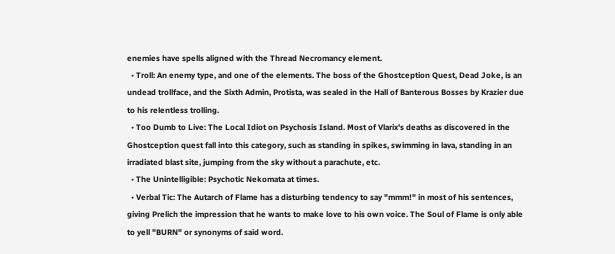enemies have spells aligned with the Thread Necromancy element.
  • Troll: An enemy type, and one of the elements. The boss of the Ghostception Quest, Dead Joke, is an undead trollface, and the Sixth Admin, Protista, was sealed in the Hall of Banterous Bosses by Krazier due to his relentless trolling.
  • Too Dumb to Live: The Local Idiot on Psychosis Island. Most of Vlarix's deaths as discovered in the Ghostception quest fall into this category, such as standing in spikes, swimming in lava, standing in an irradiated blast site, jumping from the sky without a parachute, etc.
  • The Unintelligible: Psychotic Nekomata at times.
  • Verbal Tic: The Autarch of Flame has a disturbing tendency to say "mmm!" in most of his sentences, giving Prelich the impression that he wants to make love to his own voice. The Soul of Flame is only able to yell "BURN" or synonyms of said word.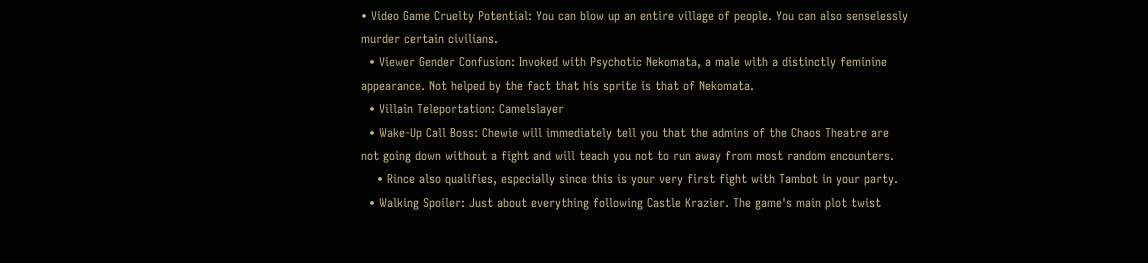• Video Game Cruelty Potential: You can blow up an entire village of people. You can also senselessly murder certain civilians.
  • Viewer Gender Confusion: Invoked with Psychotic Nekomata, a male with a distinctly feminine appearance. Not helped by the fact that his sprite is that of Nekomata.
  • Villain Teleportation: Camelslayer
  • Wake-Up Call Boss: Chewie will immediately tell you that the admins of the Chaos Theatre are not going down without a fight and will teach you not to run away from most random encounters.
    • Rince also qualifies, especially since this is your very first fight with Tambot in your party.
  • Walking Spoiler: Just about everything following Castle Krazier. The game's main plot twist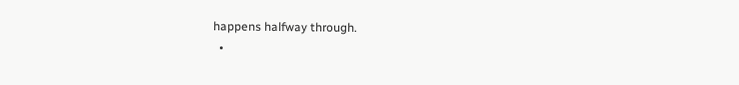happens halfway through.
  •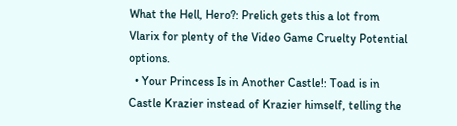What the Hell, Hero?: Prelich gets this a lot from Vlarix for plenty of the Video Game Cruelty Potential options.
  • Your Princess Is in Another Castle!: Toad is in Castle Krazier instead of Krazier himself, telling the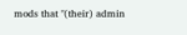mods that "(their) admin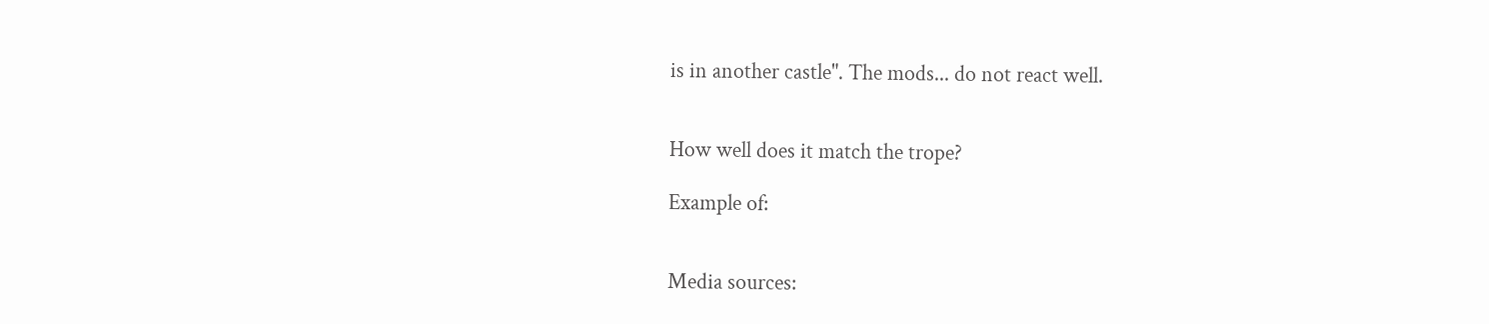is in another castle". The mods... do not react well.


How well does it match the trope?

Example of:


Media sources: